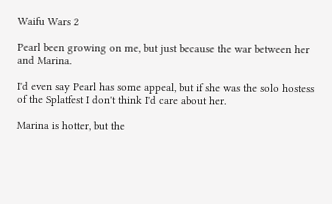Waifu Wars 2

Pearl been growing on me, but just because the war between her and Marina.

I'd even say Pearl has some appeal, but if she was the solo hostess of the Splatfest I don't think I'd care about her.

Marina is hotter, but the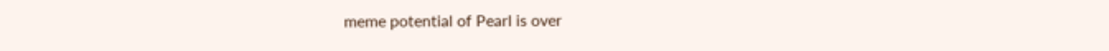meme potential of Pearl is over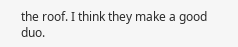the roof. I think they make a good duo.